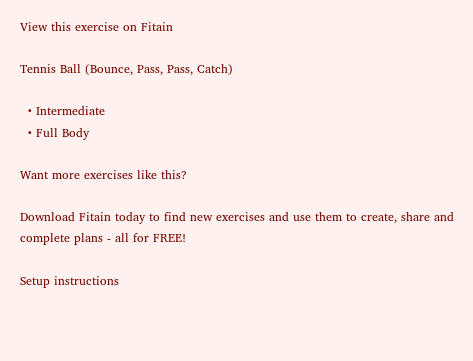View this exercise on Fitain

Tennis Ball (Bounce, Pass, Pass, Catch)

  • Intermediate
  • Full Body

Want more exercises like this?

Download Fitain today to find new exercises and use them to create, share and complete plans - all for FREE!

Setup instructions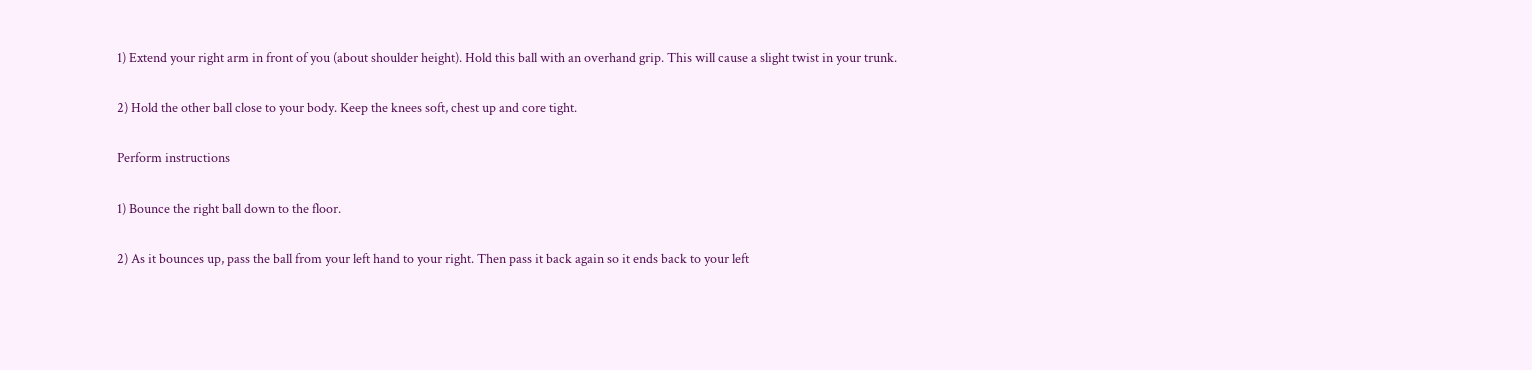1) Extend your right arm in front of you (about shoulder height). Hold this ball with an overhand grip. This will cause a slight twist in your trunk.

2) Hold the other ball close to your body. Keep the knees soft, chest up and core tight.

Perform instructions

1) Bounce the right ball down to the floor.

2) As it bounces up, pass the ball from your left hand to your right. Then pass it back again so it ends back to your left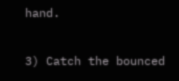hand.

3) Catch the bounced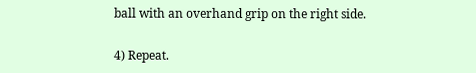ball with an overhand grip on the right side.

4) Repeat.